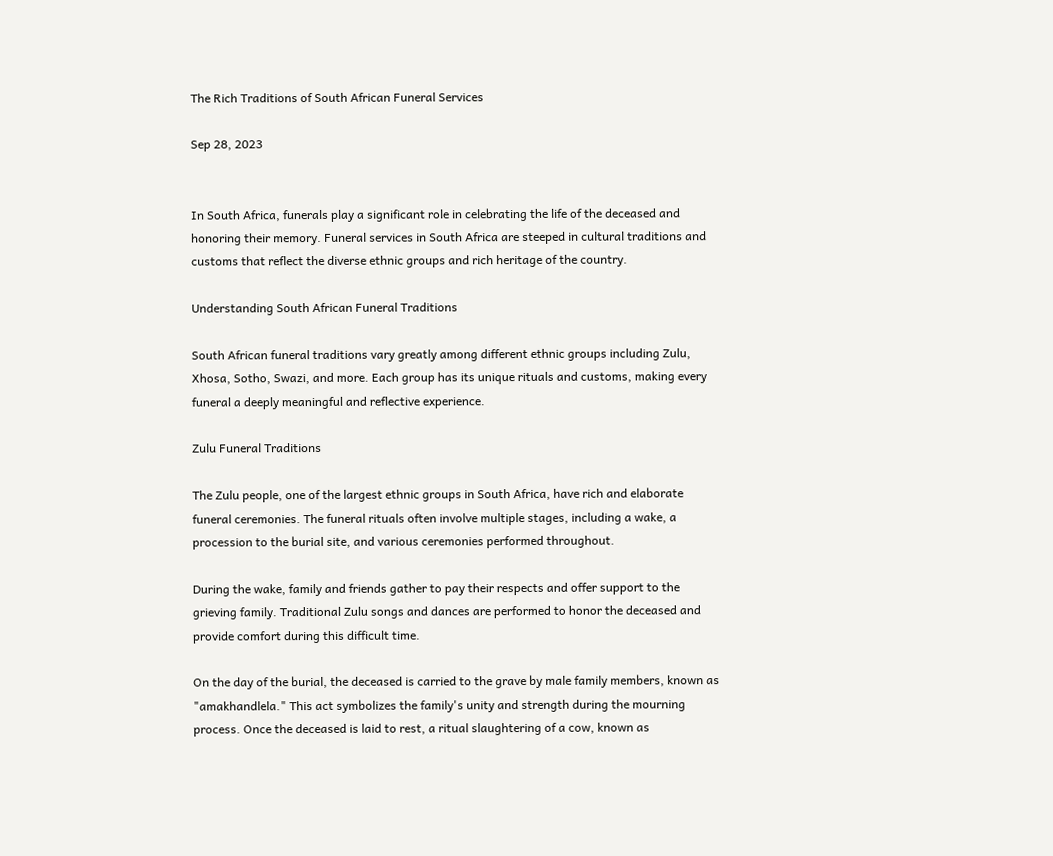The Rich Traditions of South African Funeral Services

Sep 28, 2023


In South Africa, funerals play a significant role in celebrating the life of the deceased and honoring their memory. Funeral services in South Africa are steeped in cultural traditions and customs that reflect the diverse ethnic groups and rich heritage of the country.

Understanding South African Funeral Traditions

South African funeral traditions vary greatly among different ethnic groups including Zulu, Xhosa, Sotho, Swazi, and more. Each group has its unique rituals and customs, making every funeral a deeply meaningful and reflective experience.

Zulu Funeral Traditions

The Zulu people, one of the largest ethnic groups in South Africa, have rich and elaborate funeral ceremonies. The funeral rituals often involve multiple stages, including a wake, a procession to the burial site, and various ceremonies performed throughout.

During the wake, family and friends gather to pay their respects and offer support to the grieving family. Traditional Zulu songs and dances are performed to honor the deceased and provide comfort during this difficult time.

On the day of the burial, the deceased is carried to the grave by male family members, known as "amakhandlela." This act symbolizes the family's unity and strength during the mourning process. Once the deceased is laid to rest, a ritual slaughtering of a cow, known as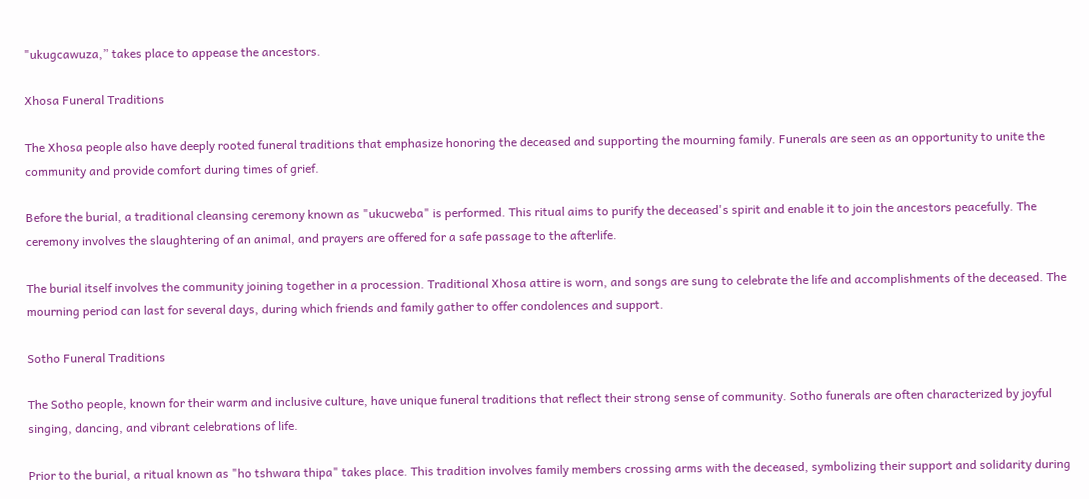"ukugcawuza,” takes place to appease the ancestors.

Xhosa Funeral Traditions

The Xhosa people also have deeply rooted funeral traditions that emphasize honoring the deceased and supporting the mourning family. Funerals are seen as an opportunity to unite the community and provide comfort during times of grief.

Before the burial, a traditional cleansing ceremony known as "ukucweba" is performed. This ritual aims to purify the deceased's spirit and enable it to join the ancestors peacefully. The ceremony involves the slaughtering of an animal, and prayers are offered for a safe passage to the afterlife.

The burial itself involves the community joining together in a procession. Traditional Xhosa attire is worn, and songs are sung to celebrate the life and accomplishments of the deceased. The mourning period can last for several days, during which friends and family gather to offer condolences and support.

Sotho Funeral Traditions

The Sotho people, known for their warm and inclusive culture, have unique funeral traditions that reflect their strong sense of community. Sotho funerals are often characterized by joyful singing, dancing, and vibrant celebrations of life.

Prior to the burial, a ritual known as "ho tshwara thipa" takes place. This tradition involves family members crossing arms with the deceased, symbolizing their support and solidarity during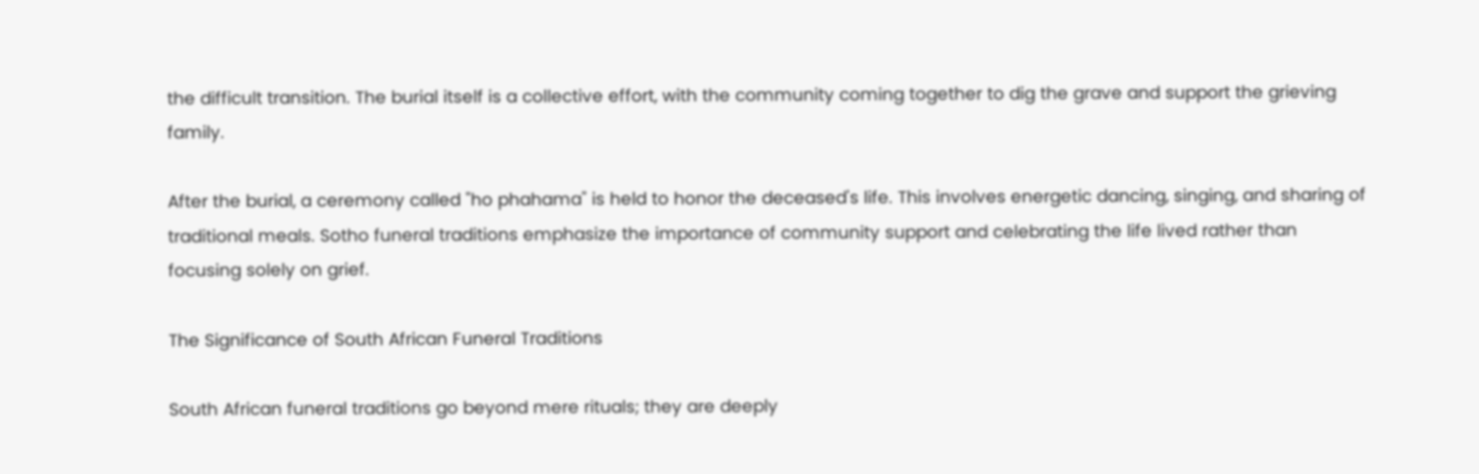the difficult transition. The burial itself is a collective effort, with the community coming together to dig the grave and support the grieving family.

After the burial, a ceremony called "ho phahama" is held to honor the deceased's life. This involves energetic dancing, singing, and sharing of traditional meals. Sotho funeral traditions emphasize the importance of community support and celebrating the life lived rather than focusing solely on grief.

The Significance of South African Funeral Traditions

South African funeral traditions go beyond mere rituals; they are deeply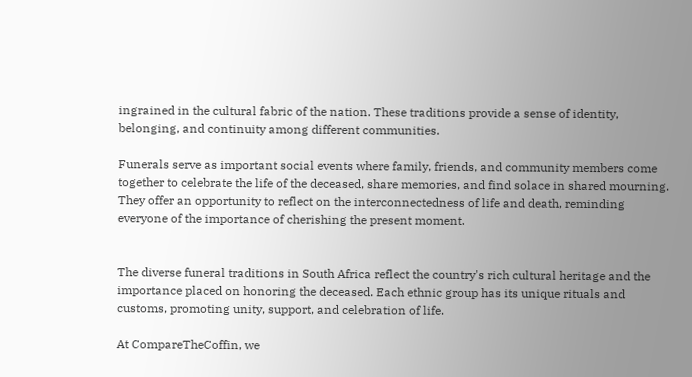ingrained in the cultural fabric of the nation. These traditions provide a sense of identity, belonging, and continuity among different communities.

Funerals serve as important social events where family, friends, and community members come together to celebrate the life of the deceased, share memories, and find solace in shared mourning. They offer an opportunity to reflect on the interconnectedness of life and death, reminding everyone of the importance of cherishing the present moment.


The diverse funeral traditions in South Africa reflect the country's rich cultural heritage and the importance placed on honoring the deceased. Each ethnic group has its unique rituals and customs, promoting unity, support, and celebration of life.

At CompareTheCoffin, we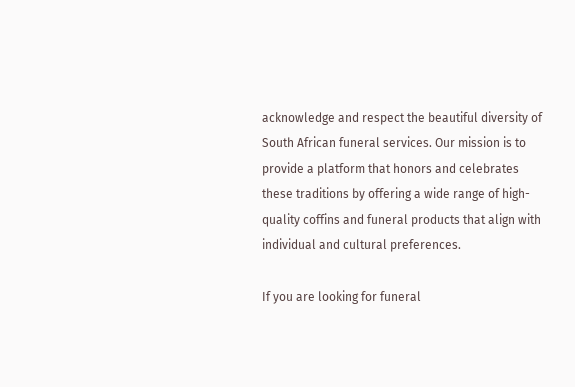acknowledge and respect the beautiful diversity of South African funeral services. Our mission is to provide a platform that honors and celebrates these traditions by offering a wide range of high-quality coffins and funeral products that align with individual and cultural preferences.

If you are looking for funeral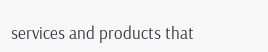services and products that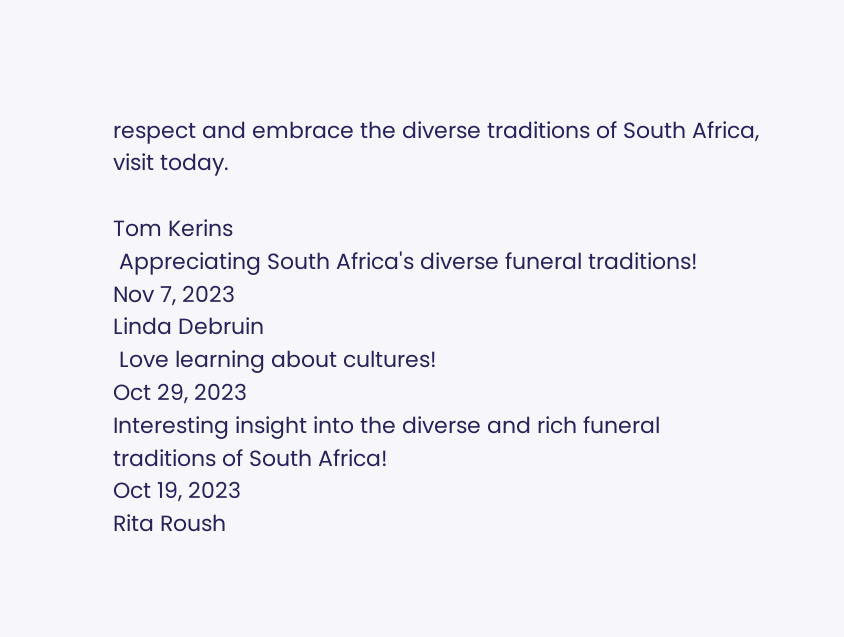respect and embrace the diverse traditions of South Africa, visit today.

Tom Kerins
 Appreciating South Africa's diverse funeral traditions!
Nov 7, 2023
Linda Debruin
 Love learning about cultures!
Oct 29, 2023
Interesting insight into the diverse and rich funeral traditions of South Africa!
Oct 19, 2023
Rita Roush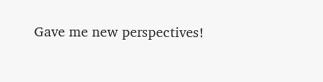Gave me new perspectives!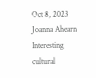Oct 8, 2023
Joanna Ahearn
Interesting cultural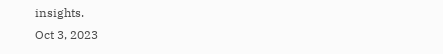insights.
Oct 3, 2023